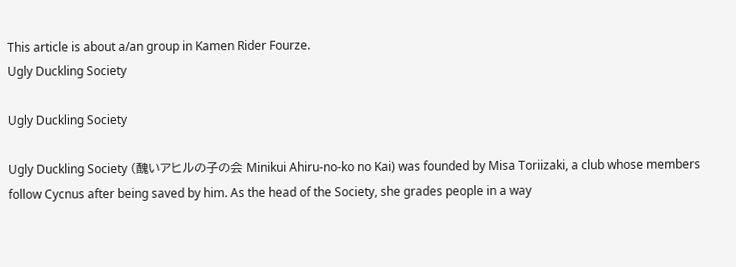This article is about a/an group in Kamen Rider Fourze.
Ugly Duckling Society

Ugly Duckling Society

Ugly Duckling Society (醜いアヒルの子の会 Minikui Ahiru-no-ko no Kai) was founded by Misa Toriizaki, a club whose members follow Cycnus after being saved by him. As the head of the Society, she grades people in a way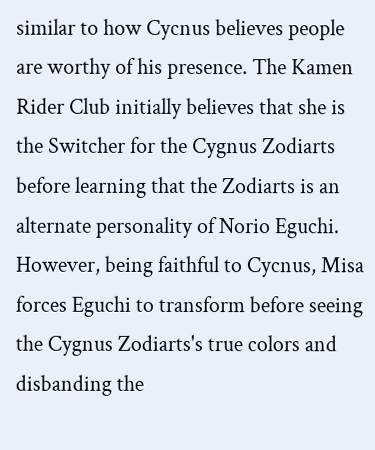similar to how Cycnus believes people are worthy of his presence. The Kamen Rider Club initially believes that she is the Switcher for the Cygnus Zodiarts before learning that the Zodiarts is an alternate personality of Norio Eguchi. However, being faithful to Cycnus, Misa forces Eguchi to transform before seeing the Cygnus Zodiarts's true colors and disbanding the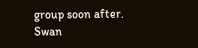group soon after. Swan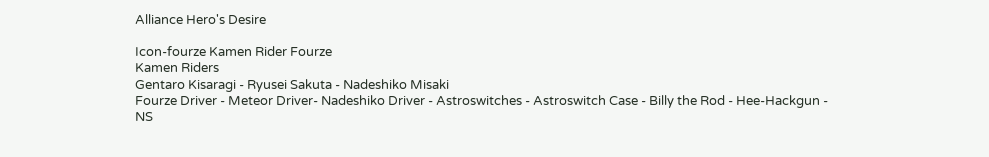Alliance Hero's Desire

Icon-fourze Kamen Rider Fourze
Kamen Riders
Gentaro Kisaragi - Ryusei Sakuta - Nadeshiko Misaki
Fourze Driver - Meteor Driver- Nadeshiko Driver - Astroswitches - Astroswitch Case - Billy the Rod - Hee-Hackgun - NS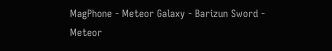MagPhone - Meteor Galaxy - Barizun Sword - Meteor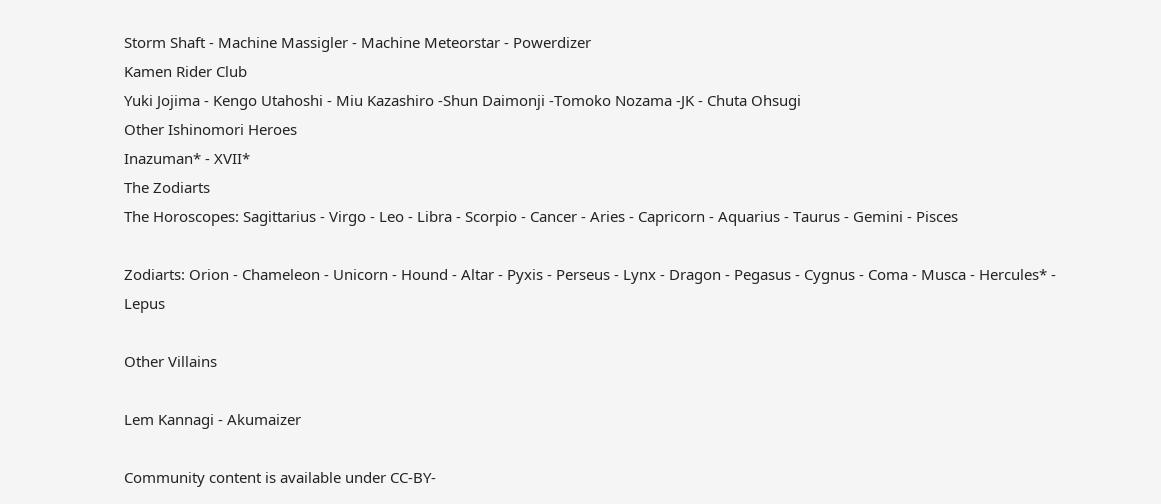Storm Shaft - Machine Massigler - Machine Meteorstar - Powerdizer
Kamen Rider Club
Yuki Jojima - Kengo Utahoshi - Miu Kazashiro -Shun Daimonji -Tomoko Nozama -JK - Chuta Ohsugi
Other Ishinomori Heroes
Inazuman* - XVII*
The Zodiarts
The Horoscopes: Sagittarius - Virgo - Leo - Libra - Scorpio - Cancer - Aries - Capricorn - Aquarius - Taurus - Gemini - Pisces

Zodiarts: Orion - Chameleon - Unicorn - Hound - Altar - Pyxis - Perseus - Lynx - Dragon - Pegasus - Cygnus - Coma - Musca - Hercules* - Lepus

Other Villains

Lem Kannagi - Akumaizer

Community content is available under CC-BY-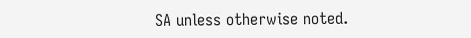SA unless otherwise noted.